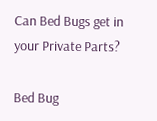Can Bed Bugs get in your Private Parts?

Bed Bug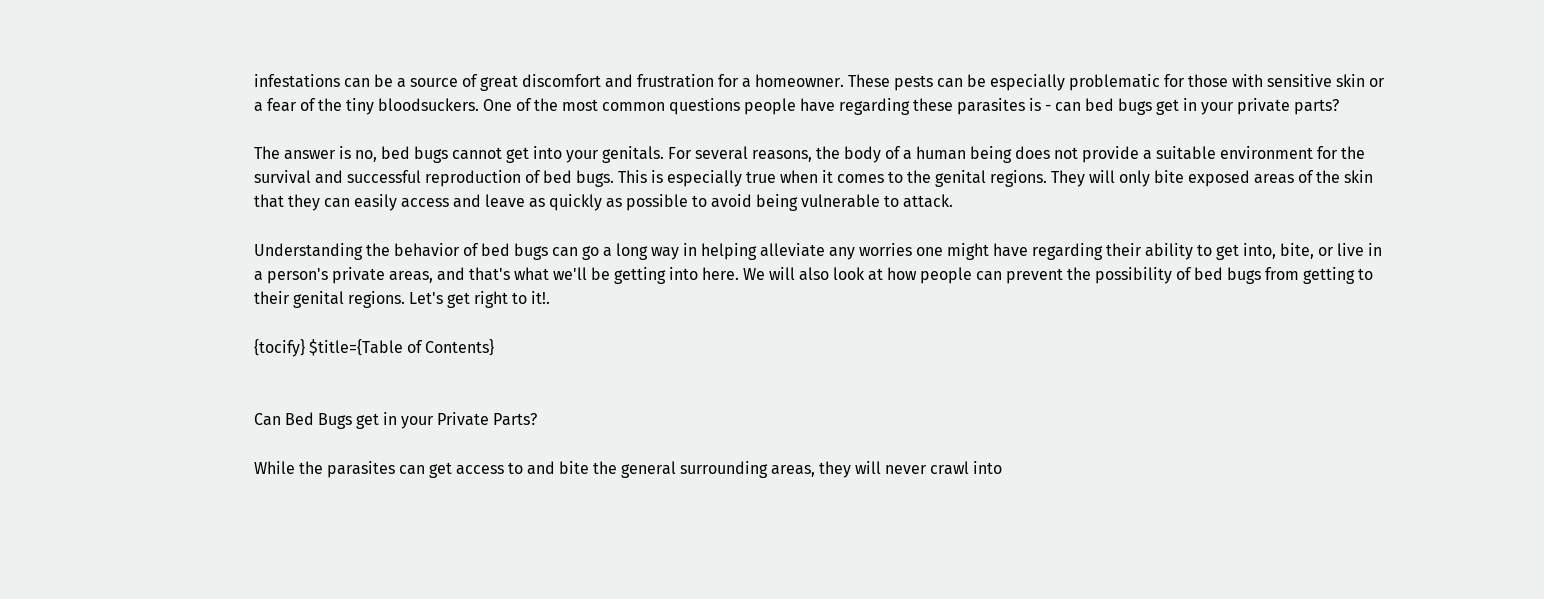infestations can be a source of great discomfort and frustration for a homeowner. These pests can be especially problematic for those with sensitive skin or a fear of the tiny bloodsuckers. One of the most common questions people have regarding these parasites is - can bed bugs get in your private parts?

The answer is no, bed bugs cannot get into your genitals. For several reasons, the body of a human being does not provide a suitable environment for the survival and successful reproduction of bed bugs. This is especially true when it comes to the genital regions. They will only bite exposed areas of the skin that they can easily access and leave as quickly as possible to avoid being vulnerable to attack.

Understanding the behavior of bed bugs can go a long way in helping alleviate any worries one might have regarding their ability to get into, bite, or live in a person's private areas, and that's what we'll be getting into here. We will also look at how people can prevent the possibility of bed bugs from getting to their genital regions. Let's get right to it!.

{tocify} $title={Table of Contents}


Can Bed Bugs get in your Private Parts?

While the parasites can get access to and bite the general surrounding areas, they will never crawl into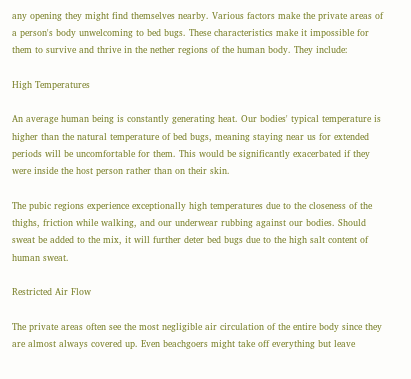any opening they might find themselves nearby. Various factors make the private areas of a person's body unwelcoming to bed bugs. These characteristics make it impossible for them to survive and thrive in the nether regions of the human body. They include:

High Temperatures

An average human being is constantly generating heat. Our bodies' typical temperature is higher than the natural temperature of bed bugs, meaning staying near us for extended periods will be uncomfortable for them. This would be significantly exacerbated if they were inside the host person rather than on their skin.

The pubic regions experience exceptionally high temperatures due to the closeness of the thighs, friction while walking, and our underwear rubbing against our bodies. Should sweat be added to the mix, it will further deter bed bugs due to the high salt content of human sweat.

Restricted Air Flow

The private areas often see the most negligible air circulation of the entire body since they are almost always covered up. Even beachgoers might take off everything but leave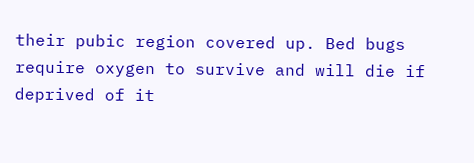their pubic region covered up. Bed bugs require oxygen to survive and will die if deprived of it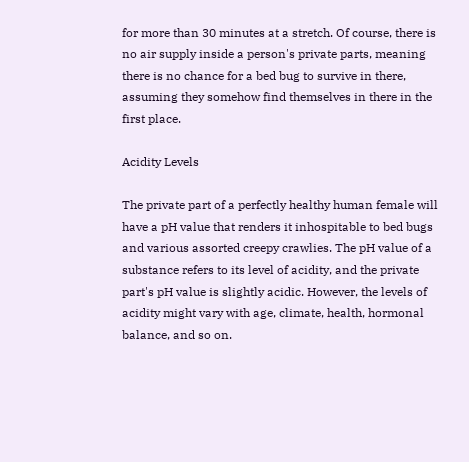for more than 30 minutes at a stretch. Of course, there is no air supply inside a person's private parts, meaning there is no chance for a bed bug to survive in there, assuming they somehow find themselves in there in the first place.

Acidity Levels

The private part of a perfectly healthy human female will have a pH value that renders it inhospitable to bed bugs and various assorted creepy crawlies. The pH value of a substance refers to its level of acidity, and the private part's pH value is slightly acidic. However, the levels of acidity might vary with age, climate, health, hormonal balance, and so on.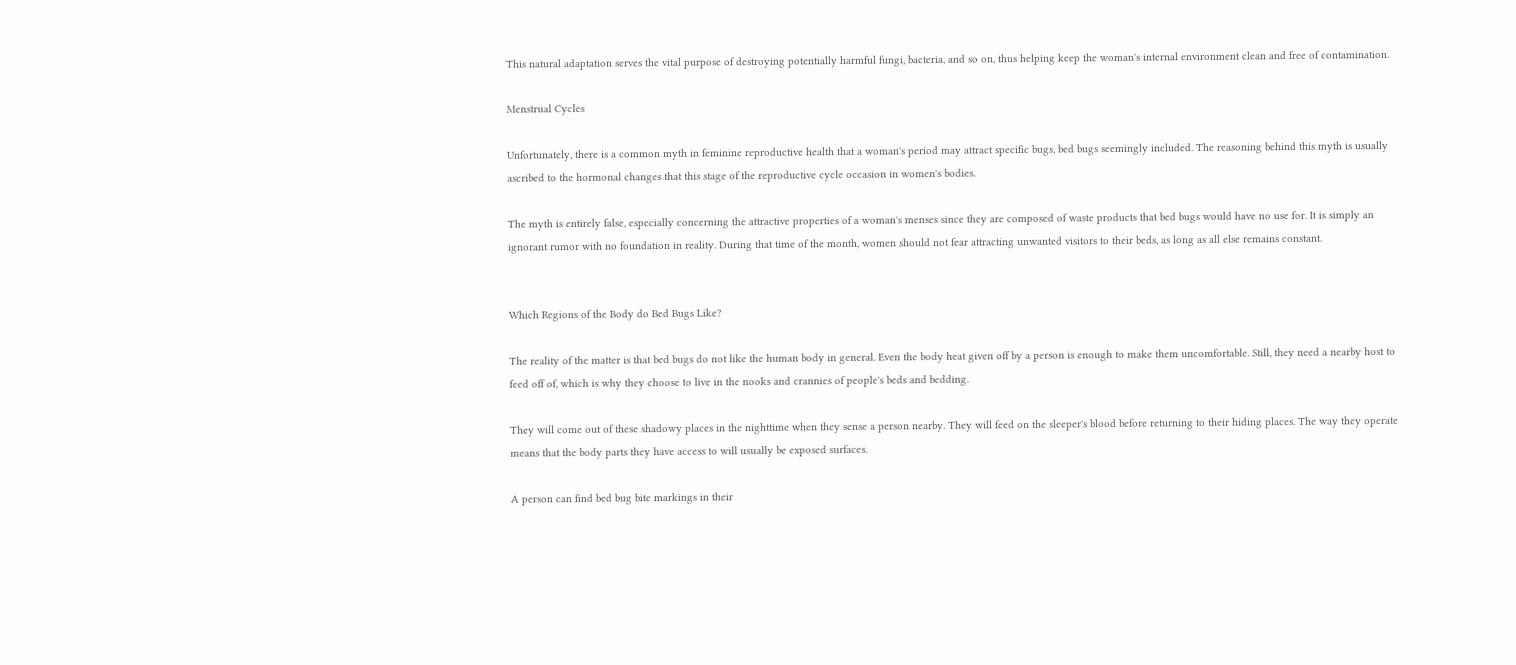This natural adaptation serves the vital purpose of destroying potentially harmful fungi, bacteria, and so on, thus helping keep the woman's internal environment clean and free of contamination.

Menstrual Cycles

Unfortunately, there is a common myth in feminine reproductive health that a woman's period may attract specific bugs, bed bugs seemingly included. The reasoning behind this myth is usually ascribed to the hormonal changes that this stage of the reproductive cycle occasion in women's bodies.

The myth is entirely false, especially concerning the attractive properties of a woman's menses since they are composed of waste products that bed bugs would have no use for. It is simply an ignorant rumor with no foundation in reality. During that time of the month, women should not fear attracting unwanted visitors to their beds, as long as all else remains constant.


Which Regions of the Body do Bed Bugs Like?

The reality of the matter is that bed bugs do not like the human body in general. Even the body heat given off by a person is enough to make them uncomfortable. Still, they need a nearby host to feed off of, which is why they choose to live in the nooks and crannies of people's beds and bedding.

They will come out of these shadowy places in the nighttime when they sense a person nearby. They will feed on the sleeper's blood before returning to their hiding places. The way they operate means that the body parts they have access to will usually be exposed surfaces.

A person can find bed bug bite markings in their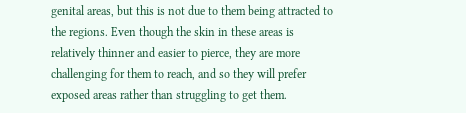genital areas, but this is not due to them being attracted to the regions. Even though the skin in these areas is relatively thinner and easier to pierce, they are more challenging for them to reach, and so they will prefer exposed areas rather than struggling to get them.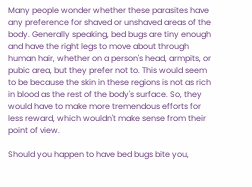Many people wonder whether these parasites have any preference for shaved or unshaved areas of the body. Generally speaking, bed bugs are tiny enough and have the right legs to move about through human hair, whether on a person's head, armpits, or pubic area, but they prefer not to. This would seem to be because the skin in these regions is not as rich in blood as the rest of the body's surface. So, they would have to make more tremendous efforts for less reward, which wouldn't make sense from their point of view.

Should you happen to have bed bugs bite you,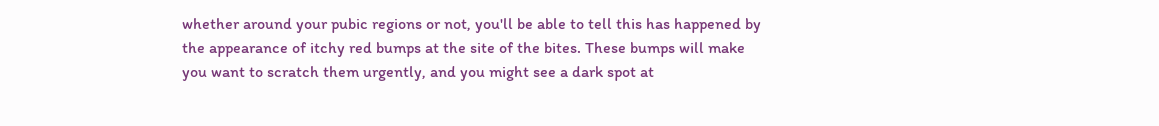whether around your pubic regions or not, you'll be able to tell this has happened by the appearance of itchy red bumps at the site of the bites. These bumps will make you want to scratch them urgently, and you might see a dark spot at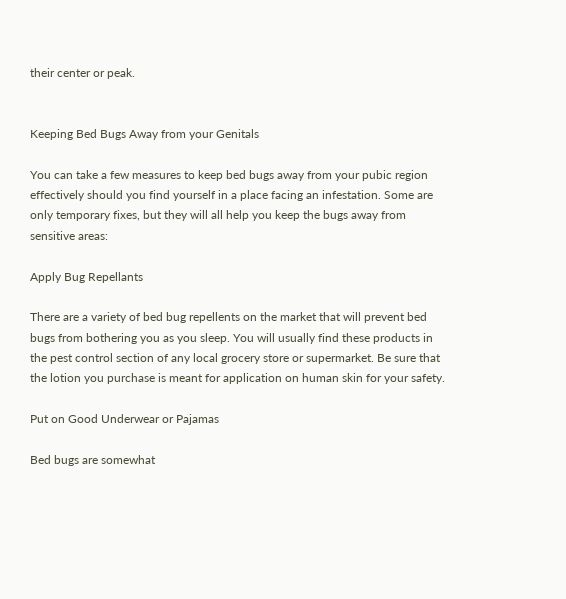their center or peak.


Keeping Bed Bugs Away from your Genitals

You can take a few measures to keep bed bugs away from your pubic region effectively should you find yourself in a place facing an infestation. Some are only temporary fixes, but they will all help you keep the bugs away from sensitive areas:

Apply Bug Repellants

There are a variety of bed bug repellents on the market that will prevent bed bugs from bothering you as you sleep. You will usually find these products in the pest control section of any local grocery store or supermarket. Be sure that the lotion you purchase is meant for application on human skin for your safety.

Put on Good Underwear or Pajamas

Bed bugs are somewhat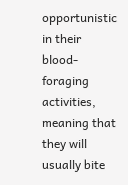opportunistic in their blood-foraging activities, meaning that they will usually bite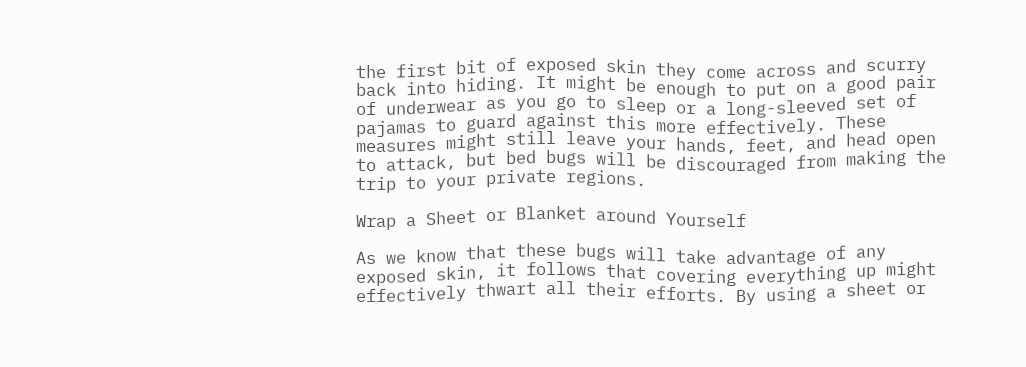the first bit of exposed skin they come across and scurry back into hiding. It might be enough to put on a good pair of underwear as you go to sleep or a long-sleeved set of pajamas to guard against this more effectively. These measures might still leave your hands, feet, and head open to attack, but bed bugs will be discouraged from making the trip to your private regions.

Wrap a Sheet or Blanket around Yourself

As we know that these bugs will take advantage of any exposed skin, it follows that covering everything up might effectively thwart all their efforts. By using a sheet or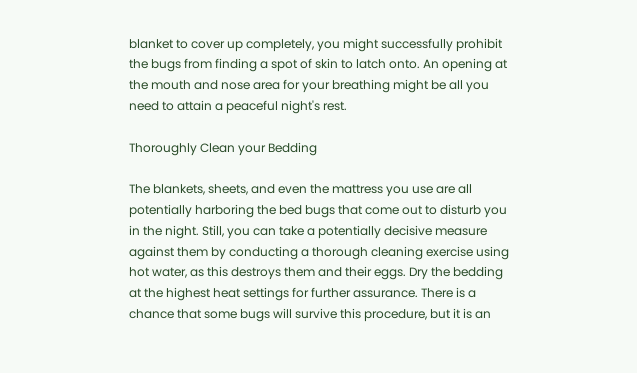blanket to cover up completely, you might successfully prohibit the bugs from finding a spot of skin to latch onto. An opening at the mouth and nose area for your breathing might be all you need to attain a peaceful night's rest.

Thoroughly Clean your Bedding

The blankets, sheets, and even the mattress you use are all potentially harboring the bed bugs that come out to disturb you in the night. Still, you can take a potentially decisive measure against them by conducting a thorough cleaning exercise using hot water, as this destroys them and their eggs. Dry the bedding at the highest heat settings for further assurance. There is a chance that some bugs will survive this procedure, but it is an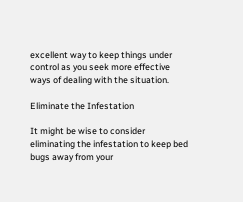excellent way to keep things under control as you seek more effective ways of dealing with the situation.

Eliminate the Infestation

It might be wise to consider eliminating the infestation to keep bed bugs away from your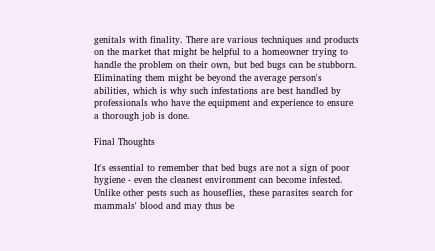genitals with finality. There are various techniques and products on the market that might be helpful to a homeowner trying to handle the problem on their own, but bed bugs can be stubborn. Eliminating them might be beyond the average person's abilities, which is why such infestations are best handled by professionals who have the equipment and experience to ensure a thorough job is done.

Final Thoughts

It's essential to remember that bed bugs are not a sign of poor hygiene - even the cleanest environment can become infested. Unlike other pests such as houseflies, these parasites search for mammals' blood and may thus be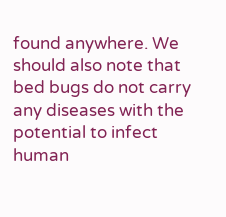found anywhere. We should also note that bed bugs do not carry any diseases with the potential to infect human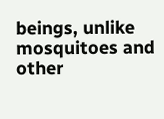beings, unlike mosquitoes and other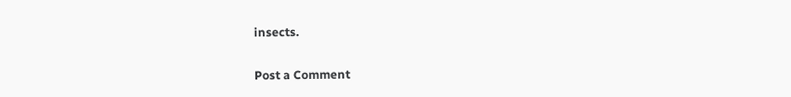insects.

Post a Comment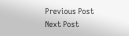Previous Post Next Post